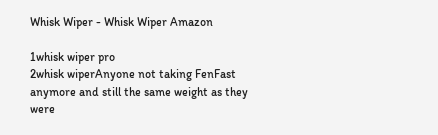Whisk Wiper - Whisk Wiper Amazon

1whisk wiper pro
2whisk wiperAnyone not taking FenFast anymore and still the same weight as they were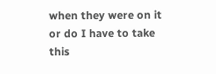when they were on it or do I have to take this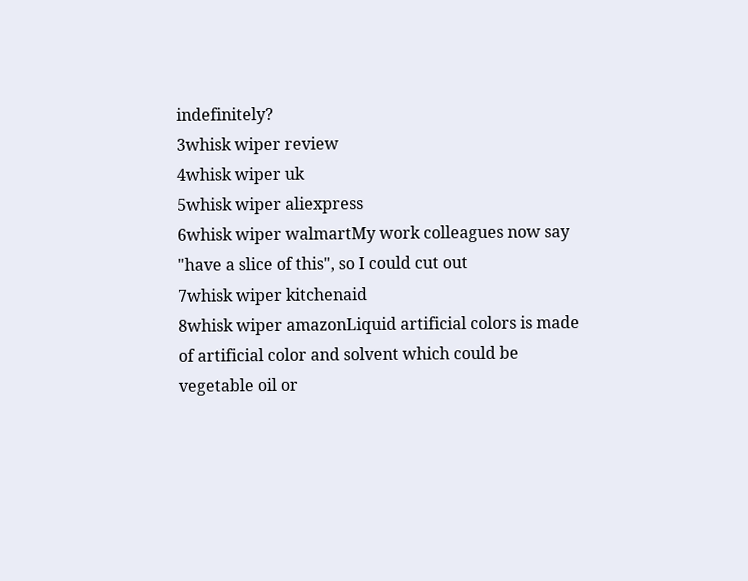indefinitely?
3whisk wiper review
4whisk wiper uk
5whisk wiper aliexpress
6whisk wiper walmartMy work colleagues now say "have a slice of this", so I could cut out
7whisk wiper kitchenaid
8whisk wiper amazonLiquid artificial colors is made of artificial color and solvent which could be vegetable oil or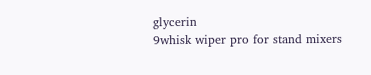glycerin
9whisk wiper pro for stand mixers